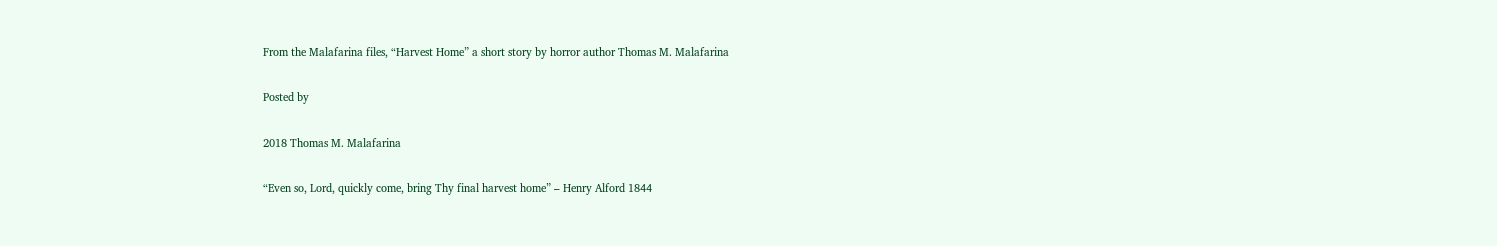From the Malafarina files, “Harvest Home” a short story by horror author Thomas M. Malafarina

Posted by

2018 Thomas M. Malafarina

“Even so, Lord, quickly come, bring Thy final harvest home” – Henry Alford 1844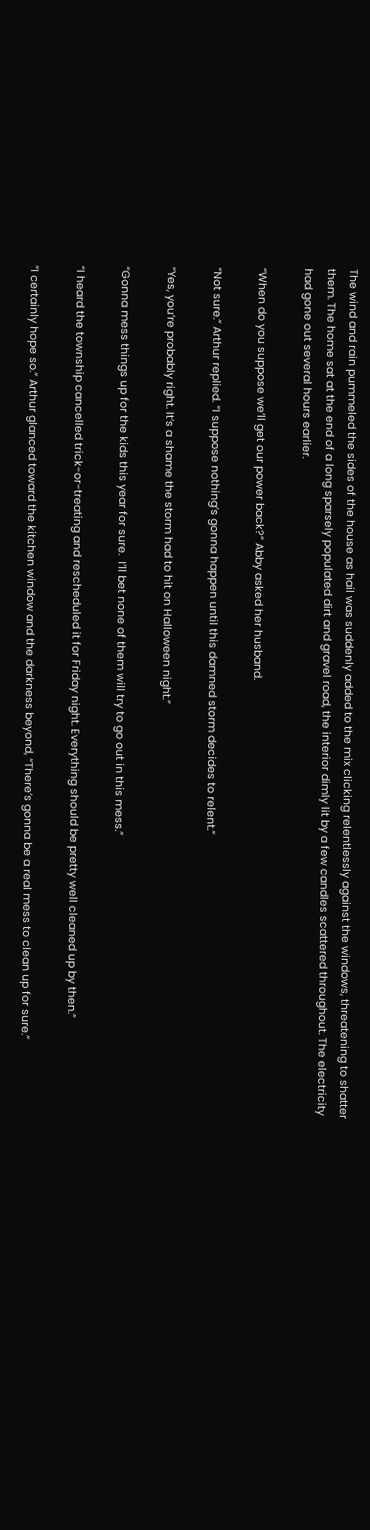The wind and rain pummeled the sides of the house as hail was suddenly added to the mix clicking relentlessly against the windows, threatening to shatter them. The home sat at the end of a long sparsely populated dirt and gravel road, the interior dimly lit by a few candles scattered throughout. The electricity had gone out several hours earlier.

“When do you suppose we’ll get our power back?” Abby asked her husband.

“Not sure.” Arthur replied. “I suppose nothing’s gonna happen until this damned storm decides to relent.”

“Yes, you’re probably right. It’s a shame the storm had to hit on Halloween night.”

“Gonna mess things up for the kids this year for sure.  I’ll bet none of them will try to go out in this mess.”

“I heard the township cancelled trick-or-treating and rescheduled it for Friday night. Everything should be pretty well cleaned up by then.”

“I certainly hope so.” Arthur glanced toward the kitchen window and the darkness beyond, “There’s gonna be a real mess to clean up for sure.”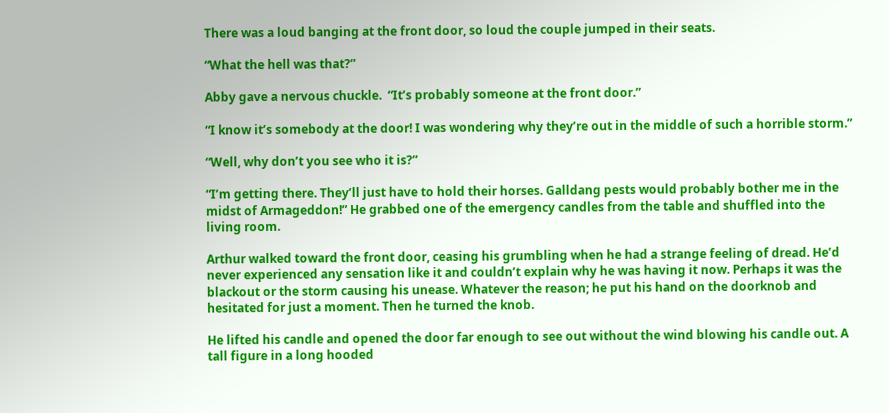There was a loud banging at the front door, so loud the couple jumped in their seats.

“What the hell was that?”

Abby gave a nervous chuckle.  “It’s probably someone at the front door.”

“I know it’s somebody at the door! I was wondering why they’re out in the middle of such a horrible storm.”

“Well, why don’t you see who it is?”

“I’m getting there. They’ll just have to hold their horses. Galldang pests would probably bother me in the midst of Armageddon!” He grabbed one of the emergency candles from the table and shuffled into the living room.

Arthur walked toward the front door, ceasing his grumbling when he had a strange feeling of dread. He’d never experienced any sensation like it and couldn’t explain why he was having it now. Perhaps it was the blackout or the storm causing his unease. Whatever the reason; he put his hand on the doorknob and hesitated for just a moment. Then he turned the knob.

He lifted his candle and opened the door far enough to see out without the wind blowing his candle out. A tall figure in a long hooded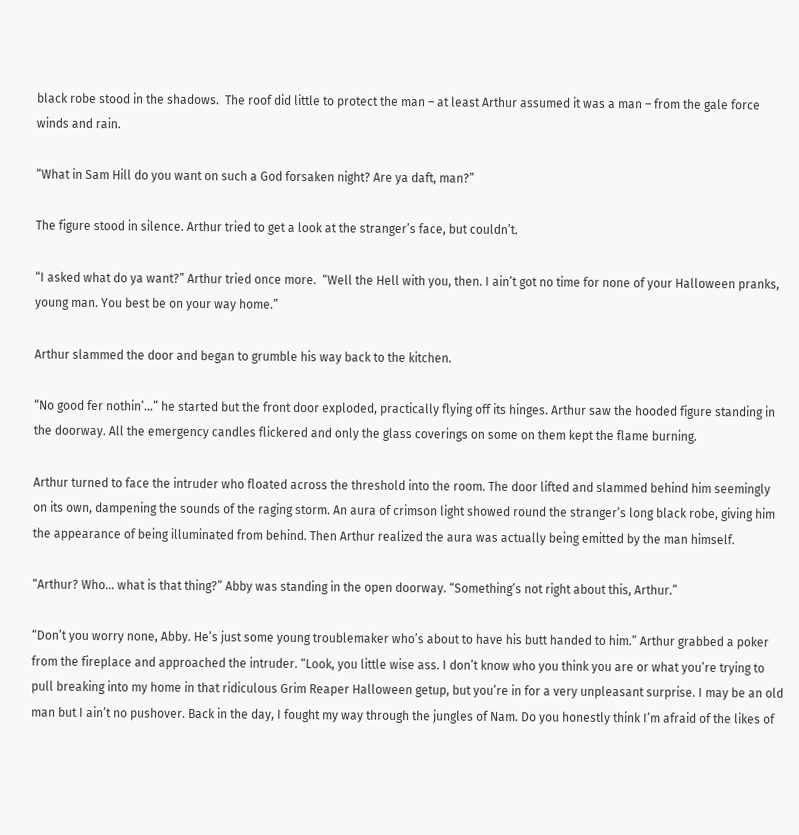black robe stood in the shadows.  The roof did little to protect the man – at least Arthur assumed it was a man – from the gale force winds and rain.

“What in Sam Hill do you want on such a God forsaken night? Are ya daft, man?”

The figure stood in silence. Arthur tried to get a look at the stranger’s face, but couldn’t.

“I asked what do ya want?” Arthur tried once more.  “Well the Hell with you, then. I ain’t got no time for none of your Halloween pranks, young man. You best be on your way home.”

Arthur slammed the door and began to grumble his way back to the kitchen.

“No good fer nothin’…” he started but the front door exploded, practically flying off its hinges. Arthur saw the hooded figure standing in the doorway. All the emergency candles flickered and only the glass coverings on some on them kept the flame burning.

Arthur turned to face the intruder who floated across the threshold into the room. The door lifted and slammed behind him seemingly on its own, dampening the sounds of the raging storm. An aura of crimson light showed round the stranger’s long black robe, giving him the appearance of being illuminated from behind. Then Arthur realized the aura was actually being emitted by the man himself.

“Arthur? Who… what is that thing?” Abby was standing in the open doorway. “Something’s not right about this, Arthur.”

“Don’t you worry none, Abby. He’s just some young troublemaker who’s about to have his butt handed to him.” Arthur grabbed a poker from the fireplace and approached the intruder. “Look, you little wise ass. I don’t know who you think you are or what you’re trying to pull breaking into my home in that ridiculous Grim Reaper Halloween getup, but you’re in for a very unpleasant surprise. I may be an old man but I ain’t no pushover. Back in the day, I fought my way through the jungles of Nam. Do you honestly think I’m afraid of the likes of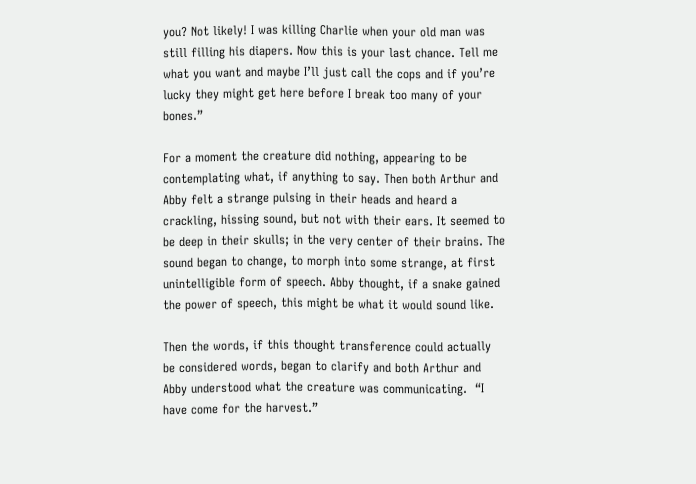you? Not likely! I was killing Charlie when your old man was still filling his diapers. Now this is your last chance. Tell me what you want and maybe I’ll just call the cops and if you’re lucky they might get here before I break too many of your bones.”

For a moment the creature did nothing, appearing to be contemplating what, if anything to say. Then both Arthur and Abby felt a strange pulsing in their heads and heard a crackling, hissing sound, but not with their ears. It seemed to be deep in their skulls; in the very center of their brains. The sound began to change, to morph into some strange, at first unintelligible form of speech. Abby thought, if a snake gained the power of speech, this might be what it would sound like.

Then the words, if this thought transference could actually be considered words, began to clarify and both Arthur and Abby understood what the creature was communicating.  “I have come for the harvest.”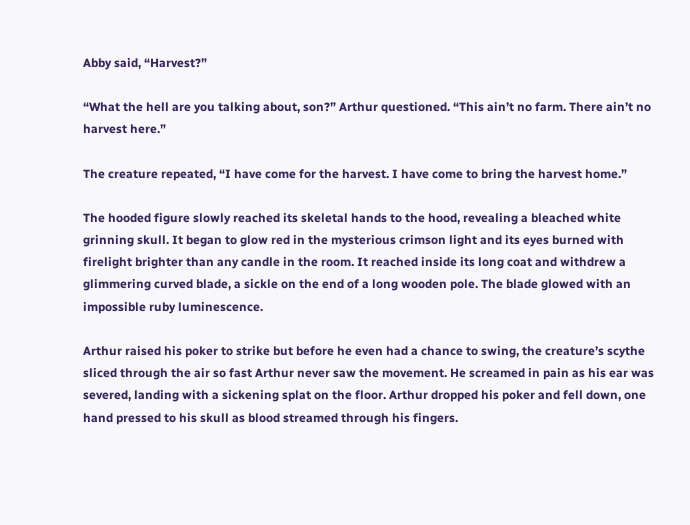Abby said, “Harvest?”

“What the hell are you talking about, son?” Arthur questioned. “This ain’t no farm. There ain’t no harvest here.”

The creature repeated, “I have come for the harvest. I have come to bring the harvest home.”

The hooded figure slowly reached its skeletal hands to the hood, revealing a bleached white grinning skull. It began to glow red in the mysterious crimson light and its eyes burned with firelight brighter than any candle in the room. It reached inside its long coat and withdrew a glimmering curved blade, a sickle on the end of a long wooden pole. The blade glowed with an impossible ruby luminescence.

Arthur raised his poker to strike but before he even had a chance to swing, the creature’s scythe sliced through the air so fast Arthur never saw the movement. He screamed in pain as his ear was severed, landing with a sickening splat on the floor. Arthur dropped his poker and fell down, one hand pressed to his skull as blood streamed through his fingers.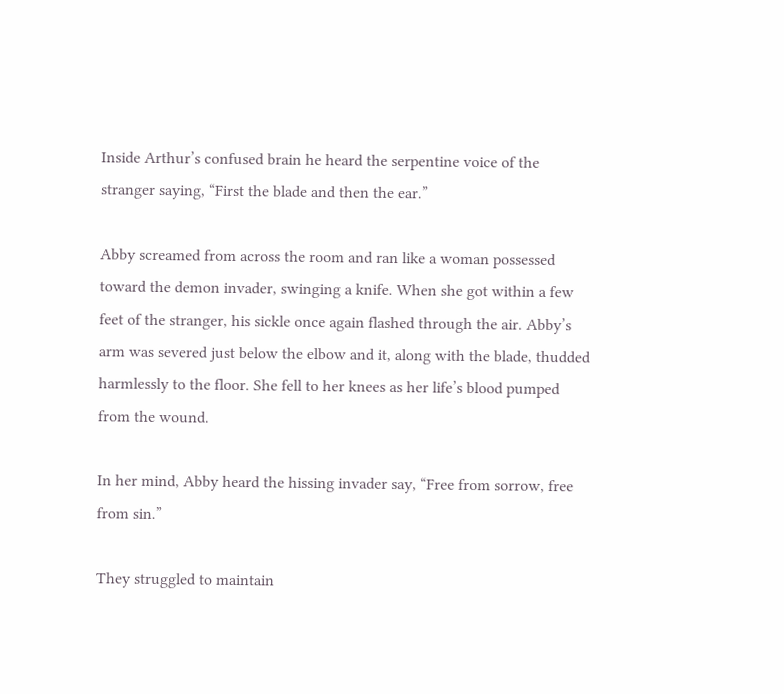Inside Arthur’s confused brain he heard the serpentine voice of the stranger saying, “First the blade and then the ear.”

Abby screamed from across the room and ran like a woman possessed toward the demon invader, swinging a knife. When she got within a few feet of the stranger, his sickle once again flashed through the air. Abby’s arm was severed just below the elbow and it, along with the blade, thudded harmlessly to the floor. She fell to her knees as her life’s blood pumped from the wound.

In her mind, Abby heard the hissing invader say, “Free from sorrow, free from sin.”

They struggled to maintain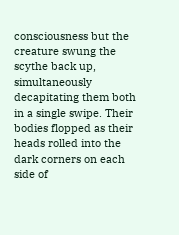consciousness but the creature swung the scythe back up, simultaneously decapitating them both in a single swipe. Their bodies flopped as their heads rolled into the dark corners on each side of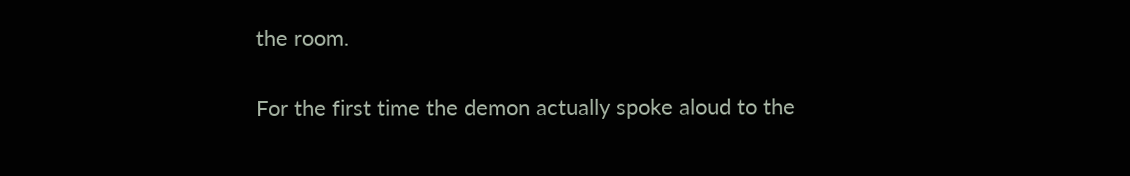the room.

For the first time the demon actually spoke aloud to the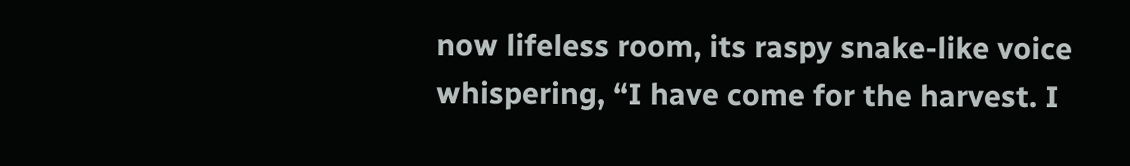now lifeless room, its raspy snake-like voice whispering, “I have come for the harvest. I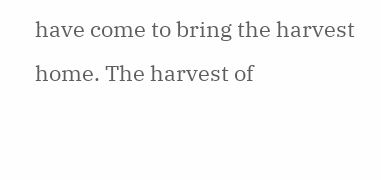have come to bring the harvest home. The harvest of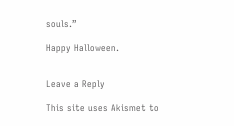souls.”

Happy Halloween.


Leave a Reply

This site uses Akismet to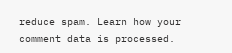reduce spam. Learn how your comment data is processed.